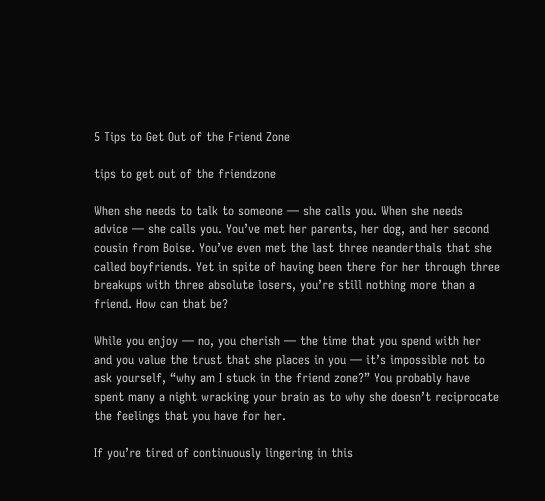5 Tips to Get Out of the Friend Zone

tips to get out of the friendzone

When she needs to talk to someone — she calls you. When she needs advice — she calls you. You’ve met her parents, her dog, and her second cousin from Boise. You’ve even met the last three neanderthals that she called boyfriends. Yet in spite of having been there for her through three breakups with three absolute losers, you’re still nothing more than a friend. How can that be?

While you enjoy — no, you cherish — the time that you spend with her and you value the trust that she places in you — it’s impossible not to ask yourself, “why am I stuck in the friend zone?” You probably have spent many a night wracking your brain as to why she doesn’t reciprocate the feelings that you have for her.

If you’re tired of continuously lingering in this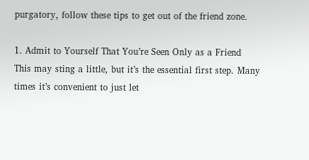purgatory, follow these tips to get out of the friend zone.

1. Admit to Yourself That You’re Seen Only as a Friend
This may sting a little, but it’s the essential first step. Many times it’s convenient to just let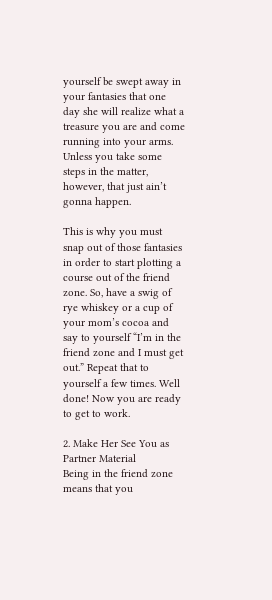yourself be swept away in your fantasies that one day she will realize what a treasure you are and come running into your arms. Unless you take some steps in the matter, however, that just ain’t gonna happen.

This is why you must snap out of those fantasies in order to start plotting a course out of the friend zone. So, have a swig of rye whiskey or a cup of your mom’s cocoa and say to yourself “I’m in the friend zone and I must get out.” Repeat that to yourself a few times. Well done! Now you are ready to get to work.

2. Make Her See You as Partner Material
Being in the friend zone means that you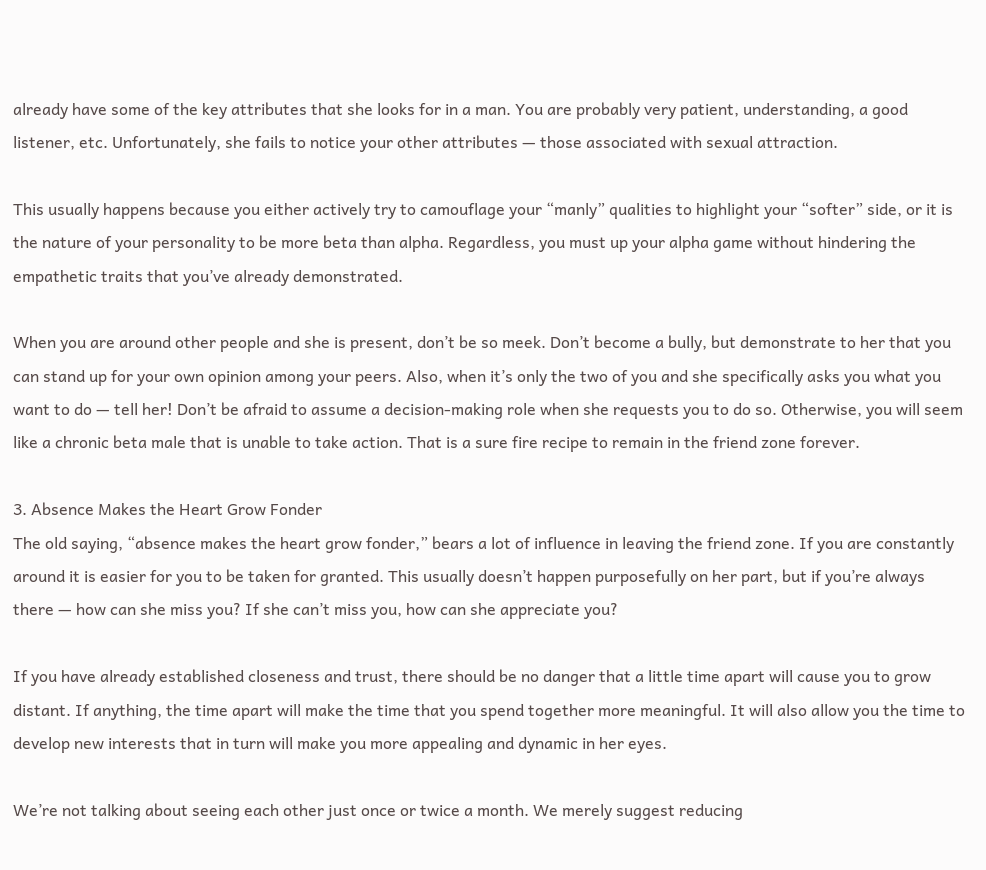already have some of the key attributes that she looks for in a man. You are probably very patient, understanding, a good listener, etc. Unfortunately, she fails to notice your other attributes — those associated with sexual attraction.

This usually happens because you either actively try to camouflage your “manly” qualities to highlight your “softer” side, or it is the nature of your personality to be more beta than alpha. Regardless, you must up your alpha game without hindering the empathetic traits that you’ve already demonstrated.

When you are around other people and she is present, don’t be so meek. Don’t become a bully, but demonstrate to her that you can stand up for your own opinion among your peers. Also, when it’s only the two of you and she specifically asks you what you want to do — tell her! Don’t be afraid to assume a decision-making role when she requests you to do so. Otherwise, you will seem like a chronic beta male that is unable to take action. That is a sure fire recipe to remain in the friend zone forever.

3. Absence Makes the Heart Grow Fonder
The old saying, “absence makes the heart grow fonder,” bears a lot of influence in leaving the friend zone. If you are constantly around it is easier for you to be taken for granted. This usually doesn’t happen purposefully on her part, but if you’re always there — how can she miss you? If she can’t miss you, how can she appreciate you?

If you have already established closeness and trust, there should be no danger that a little time apart will cause you to grow distant. If anything, the time apart will make the time that you spend together more meaningful. It will also allow you the time to develop new interests that in turn will make you more appealing and dynamic in her eyes.

We’re not talking about seeing each other just once or twice a month. We merely suggest reducing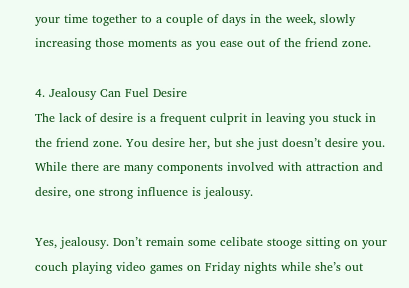your time together to a couple of days in the week, slowly increasing those moments as you ease out of the friend zone.

4. Jealousy Can Fuel Desire
The lack of desire is a frequent culprit in leaving you stuck in the friend zone. You desire her, but she just doesn’t desire you. While there are many components involved with attraction and desire, one strong influence is jealousy.

Yes, jealousy. Don’t remain some celibate stooge sitting on your couch playing video games on Friday nights while she’s out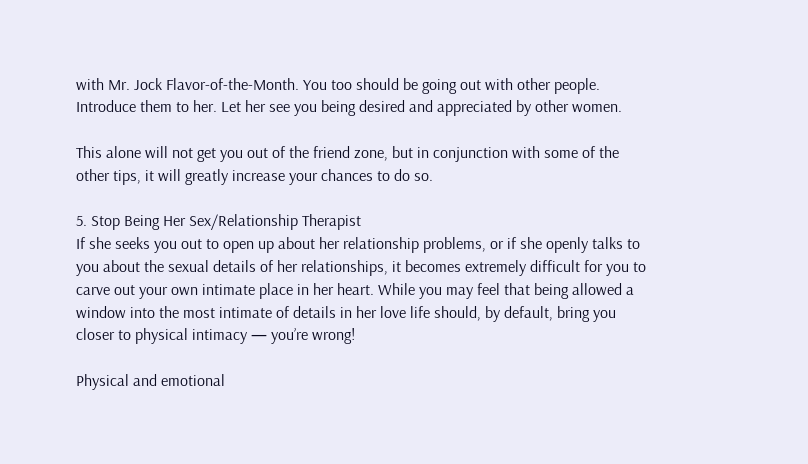with Mr. Jock Flavor-of-the-Month. You too should be going out with other people. Introduce them to her. Let her see you being desired and appreciated by other women.

This alone will not get you out of the friend zone, but in conjunction with some of the other tips, it will greatly increase your chances to do so.

5. Stop Being Her Sex/Relationship Therapist
If she seeks you out to open up about her relationship problems, or if she openly talks to you about the sexual details of her relationships, it becomes extremely difficult for you to carve out your own intimate place in her heart. While you may feel that being allowed a window into the most intimate of details in her love life should, by default, bring you closer to physical intimacy — you’re wrong!

Physical and emotional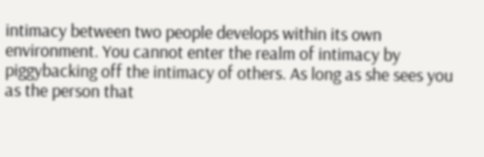intimacy between two people develops within its own environment. You cannot enter the realm of intimacy by piggybacking off the intimacy of others. As long as she sees you as the person that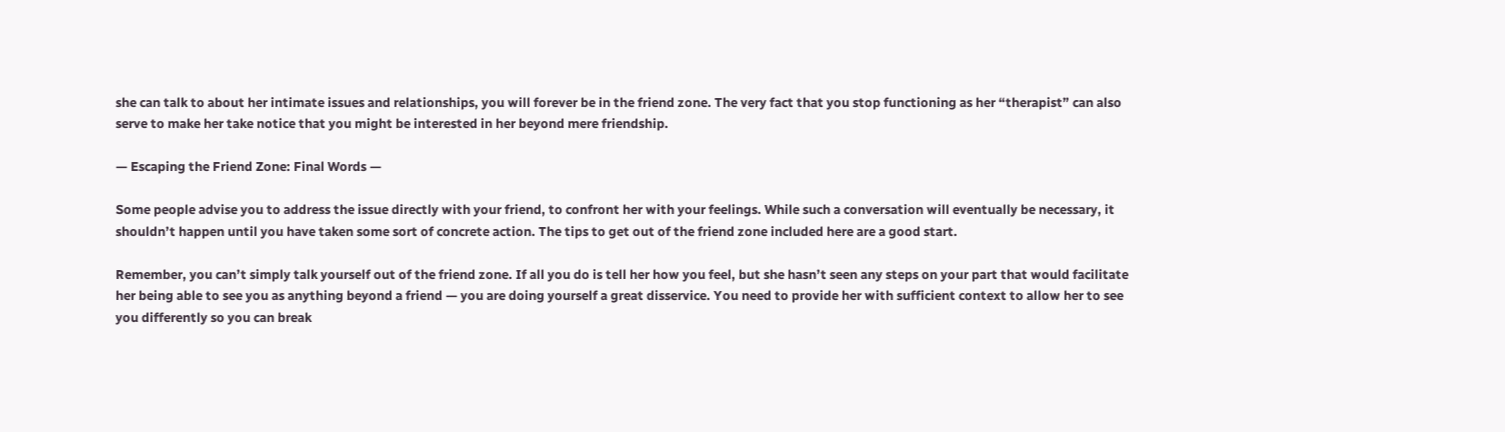she can talk to about her intimate issues and relationships, you will forever be in the friend zone. The very fact that you stop functioning as her “therapist” can also serve to make her take notice that you might be interested in her beyond mere friendship.

— Escaping the Friend Zone: Final Words —

Some people advise you to address the issue directly with your friend, to confront her with your feelings. While such a conversation will eventually be necessary, it shouldn’t happen until you have taken some sort of concrete action. The tips to get out of the friend zone included here are a good start.

Remember, you can’t simply talk yourself out of the friend zone. If all you do is tell her how you feel, but she hasn’t seen any steps on your part that would facilitate her being able to see you as anything beyond a friend — you are doing yourself a great disservice. You need to provide her with sufficient context to allow her to see you differently so you can break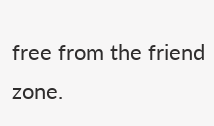free from the friend zone.